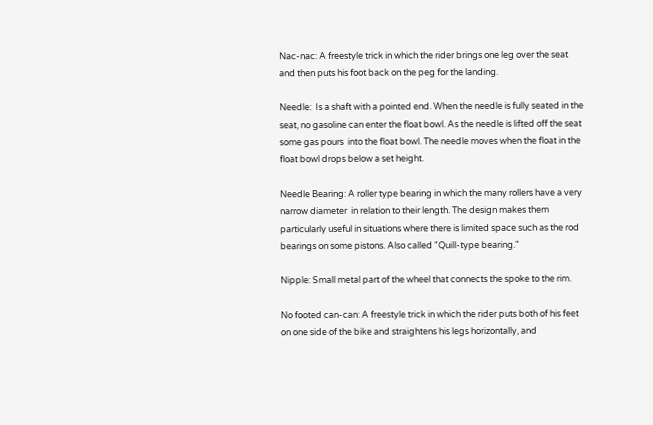Nac-nac: A freestyle trick in which the rider brings one leg over the seat and then puts his foot back on the peg for the landing.

Needle:  Is a shaft with a pointed end. When the needle is fully seated in the seat, no gasoline can enter the float bowl. As the needle is lifted off the seat some gas pours  into the float bowl. The needle moves when the float in the float bowl drops below a set height.

Needle Bearing: A roller type bearing in which the many rollers have a very narrow diameter  in relation to their length. The design makes them particularly useful in situations where there is limited space such as the rod bearings on some pistons. Also called "Quill-type bearing."

Nipple: Small metal part of the wheel that connects the spoke to the rim.

No footed can-can: A freestyle trick in which the rider puts both of his feet on one side of the bike and straightens his legs horizontally, and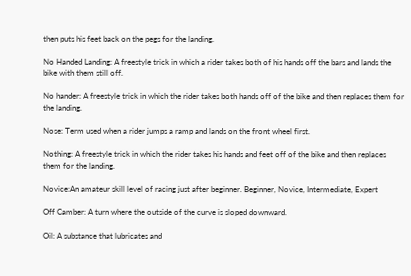then puts his feet back on the pegs for the landing.

No Handed Landing: A freestyle trick in which a rider takes both of his hands off the bars and lands the bike with them still off.

No hander: A freestyle trick in which the rider takes both hands off of the bike and then replaces them for the landing.

Nose: Term used when a rider jumps a ramp and lands on the front wheel first.

Nothing: A freestyle trick in which the rider takes his hands and feet off of the bike and then replaces them for the landing.

Novice:An amateur skill level of racing just after beginner. Beginner, Novice, Intermediate, Expert

Off Camber: A turn where the outside of the curve is sloped downward.

Oil: A substance that lubricates and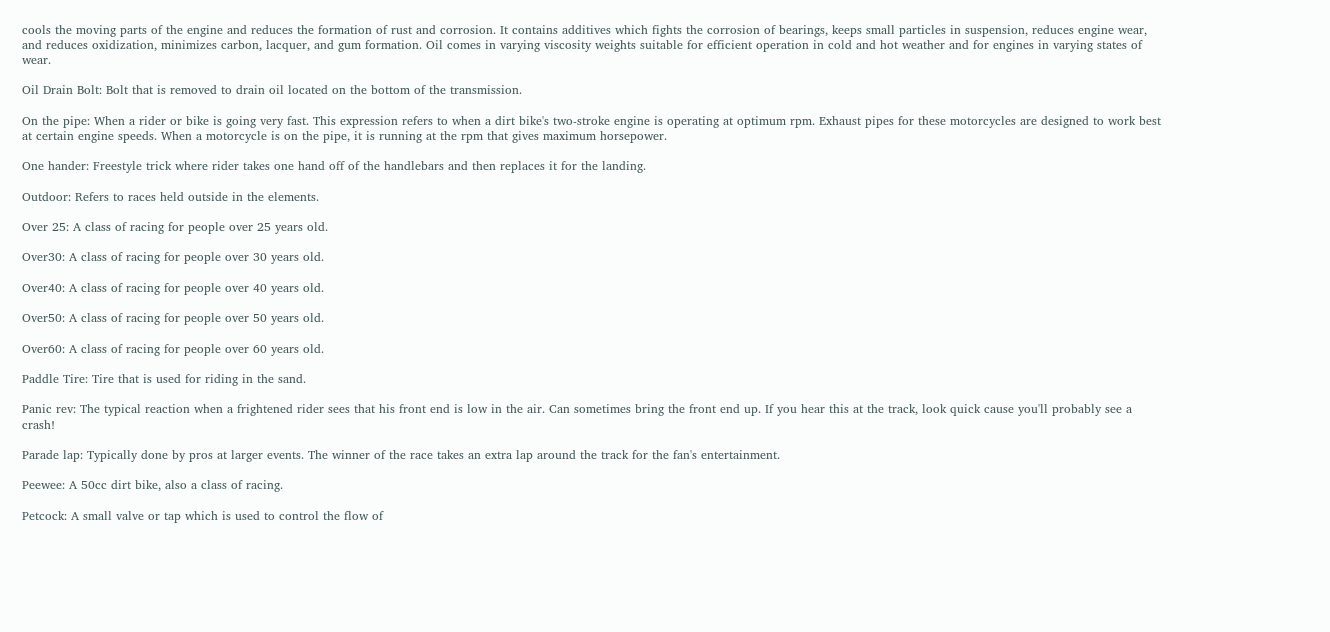cools the moving parts of the engine and reduces the formation of rust and corrosion. It contains additives which fights the corrosion of bearings, keeps small particles in suspension, reduces engine wear, and reduces oxidization, minimizes carbon, lacquer, and gum formation. Oil comes in varying viscosity weights suitable for efficient operation in cold and hot weather and for engines in varying states of wear.

Oil Drain Bolt: Bolt that is removed to drain oil located on the bottom of the transmission.

On the pipe: When a rider or bike is going very fast. This expression refers to when a dirt bike's two-stroke engine is operating at optimum rpm. Exhaust pipes for these motorcycles are designed to work best at certain engine speeds. When a motorcycle is on the pipe, it is running at the rpm that gives maximum horsepower.

One hander: Freestyle trick where rider takes one hand off of the handlebars and then replaces it for the landing.

Outdoor: Refers to races held outside in the elements.

Over 25: A class of racing for people over 25 years old.

Over30: A class of racing for people over 30 years old.

Over40: A class of racing for people over 40 years old.

Over50: A class of racing for people over 50 years old.

Over60: A class of racing for people over 60 years old.

Paddle Tire: Tire that is used for riding in the sand.

Panic rev: The typical reaction when a frightened rider sees that his front end is low in the air. Can sometimes bring the front end up. If you hear this at the track, look quick cause you'll probably see a crash!

Parade lap: Typically done by pros at larger events. The winner of the race takes an extra lap around the track for the fan's entertainment.

Peewee: A 50cc dirt bike, also a class of racing.

Petcock: A small valve or tap which is used to control the flow of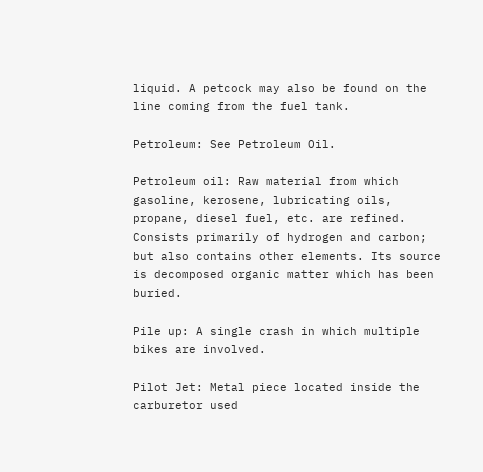liquid. A petcock may also be found on the line coming from the fuel tank.

Petroleum: See Petroleum Oil.

Petroleum oil: Raw material from which gasoline, kerosene, lubricating oils, propane, diesel fuel, etc. are refined. Consists primarily of hydrogen and carbon; but also contains other elements. Its source is decomposed organic matter which has been buried.

Pile up: A single crash in which multiple bikes are involved.

Pilot Jet: Metal piece located inside the carburetor used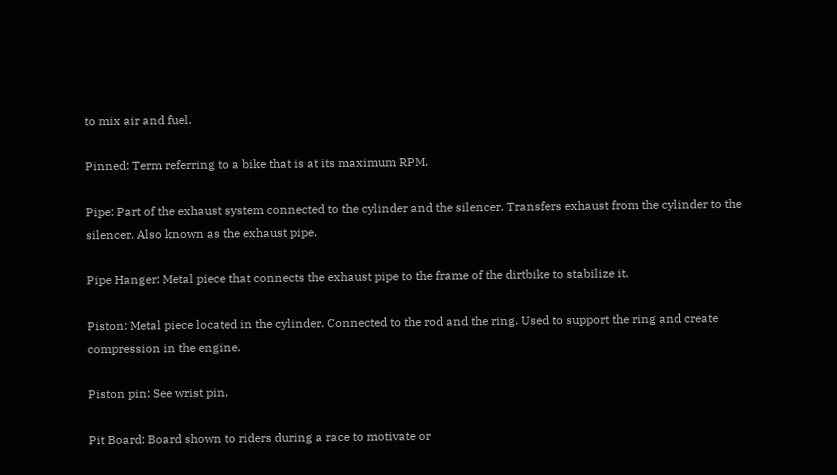to mix air and fuel.

Pinned: Term referring to a bike that is at its maximum RPM.

Pipe: Part of the exhaust system connected to the cylinder and the silencer. Transfers exhaust from the cylinder to the silencer. Also known as the exhaust pipe.

Pipe Hanger: Metal piece that connects the exhaust pipe to the frame of the dirtbike to stabilize it.

Piston: Metal piece located in the cylinder. Connected to the rod and the ring. Used to support the ring and create compression in the engine.

Piston pin: See wrist pin.

Pit Board: Board shown to riders during a race to motivate or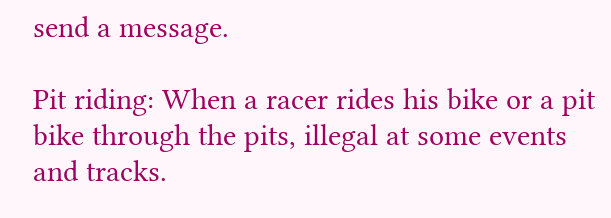send a message.

Pit riding: When a racer rides his bike or a pit bike through the pits, illegal at some events and tracks.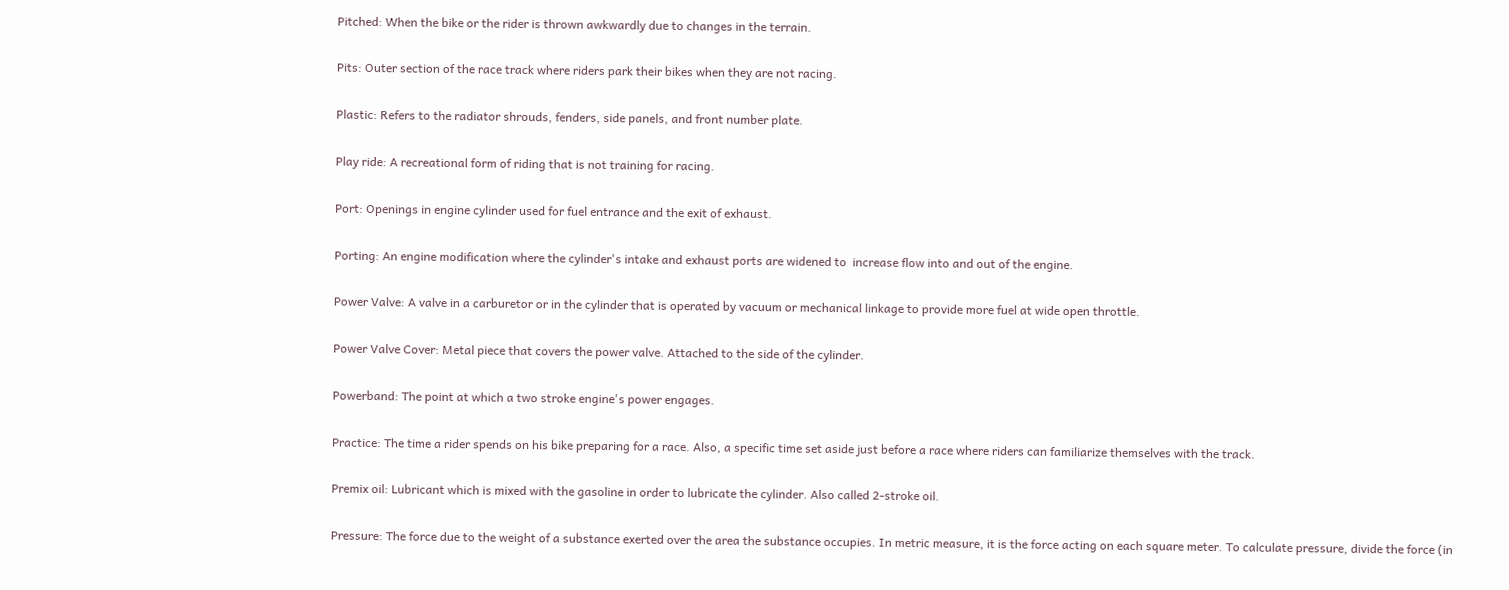Pitched: When the bike or the rider is thrown awkwardly due to changes in the terrain.

Pits: Outer section of the race track where riders park their bikes when they are not racing.

Plastic: Refers to the radiator shrouds, fenders, side panels, and front number plate.

Play ride: A recreational form of riding that is not training for racing.

Port: Openings in engine cylinder used for fuel entrance and the exit of exhaust.

Porting: An engine modification where the cylinder's intake and exhaust ports are widened to  increase flow into and out of the engine.

Power Valve: A valve in a carburetor or in the cylinder that is operated by vacuum or mechanical linkage to provide more fuel at wide open throttle.

Power Valve Cover: Metal piece that covers the power valve. Attached to the side of the cylinder.

Powerband: The point at which a two stroke engine's power engages.

Practice: The time a rider spends on his bike preparing for a race. Also, a specific time set aside just before a race where riders can familiarize themselves with the track.

Premix oil: Lubricant which is mixed with the gasoline in order to lubricate the cylinder. Also called 2-stroke oil.

Pressure: The force due to the weight of a substance exerted over the area the substance occupies. In metric measure, it is the force acting on each square meter. To calculate pressure, divide the force (in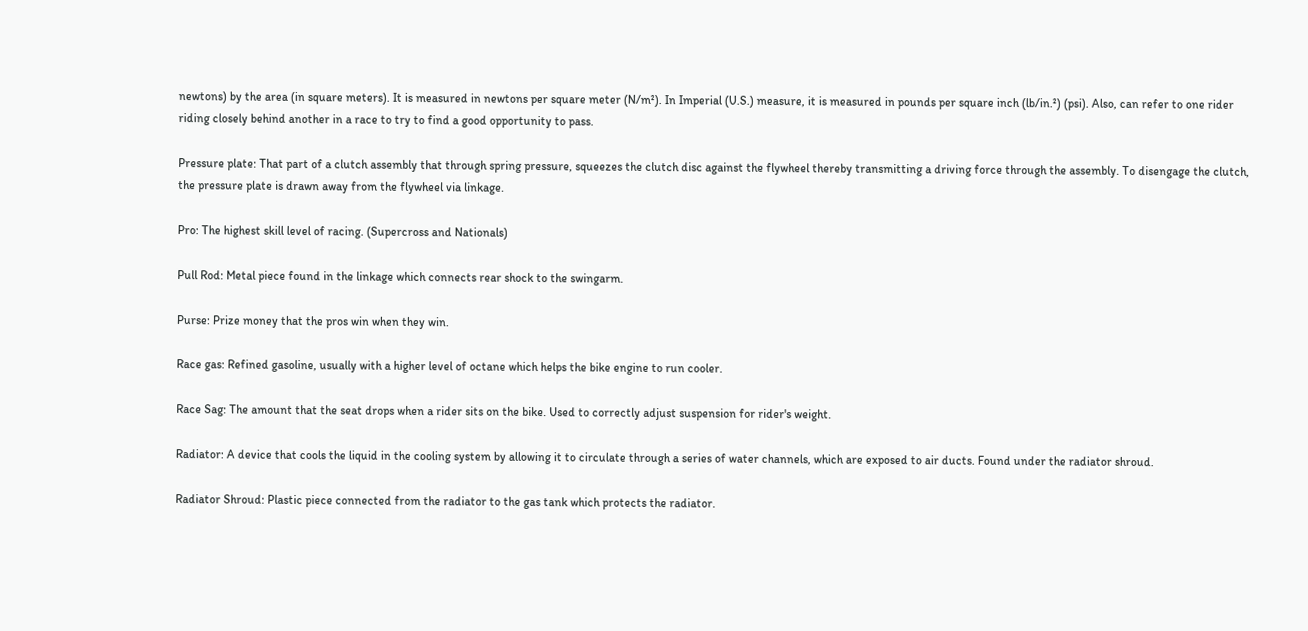newtons) by the area (in square meters). It is measured in newtons per square meter (N/m²). In Imperial (U.S.) measure, it is measured in pounds per square inch (lb/in.²) (psi). Also, can refer to one rider riding closely behind another in a race to try to find a good opportunity to pass.

Pressure plate: That part of a clutch assembly that through spring pressure, squeezes the clutch disc against the flywheel thereby transmitting a driving force through the assembly. To disengage the clutch, the pressure plate is drawn away from the flywheel via linkage.

Pro: The highest skill level of racing. (Supercross and Nationals)

Pull Rod: Metal piece found in the linkage which connects rear shock to the swingarm.

Purse: Prize money that the pros win when they win.

Race gas: Refined gasoline, usually with a higher level of octane which helps the bike engine to run cooler.

Race Sag: The amount that the seat drops when a rider sits on the bike. Used to correctly adjust suspension for rider's weight.

Radiator: A device that cools the liquid in the cooling system by allowing it to circulate through a series of water channels, which are exposed to air ducts. Found under the radiator shroud.

Radiator Shroud: Plastic piece connected from the radiator to the gas tank which protects the radiator.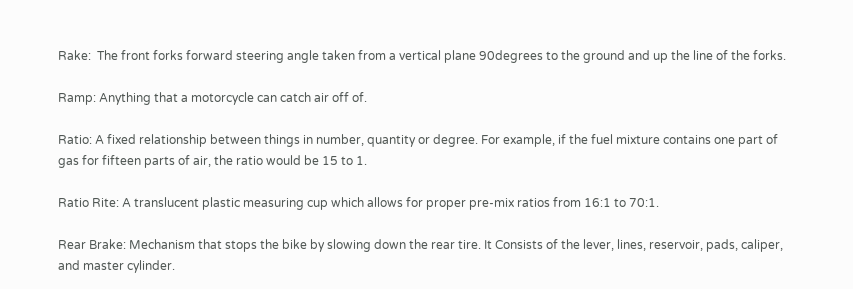Rake:  The front forks forward steering angle taken from a vertical plane 90degrees to the ground and up the line of the forks.

Ramp: Anything that a motorcycle can catch air off of.

Ratio: A fixed relationship between things in number, quantity or degree. For example, if the fuel mixture contains one part of gas for fifteen parts of air, the ratio would be 15 to 1.

Ratio Rite: A translucent plastic measuring cup which allows for proper pre-mix ratios from 16:1 to 70:1.

Rear Brake: Mechanism that stops the bike by slowing down the rear tire. It Consists of the lever, lines, reservoir, pads, caliper, and master cylinder.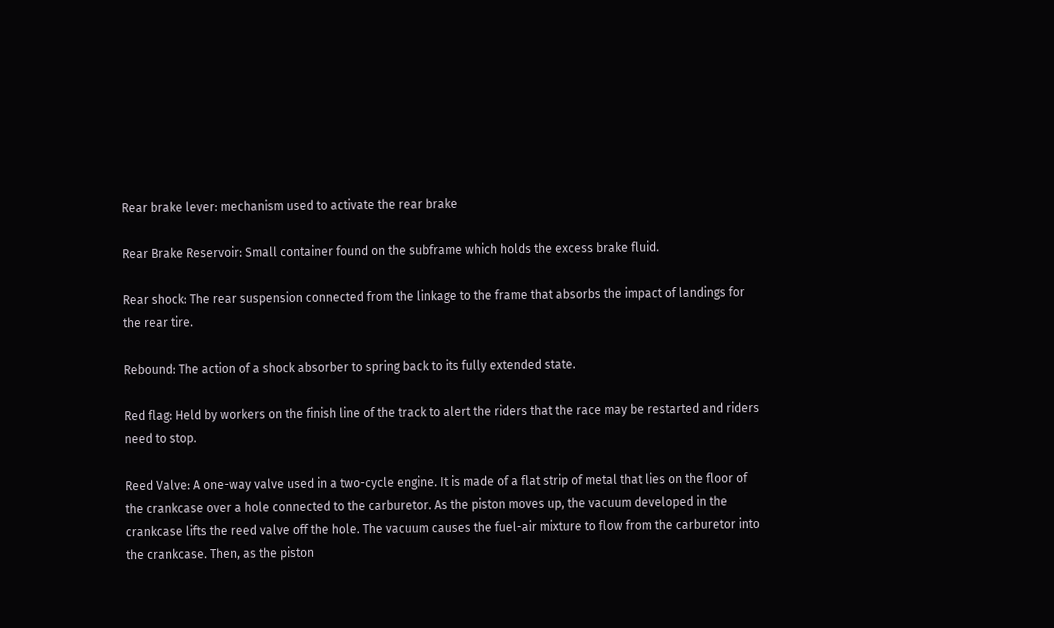Rear brake lever: mechanism used to activate the rear brake

Rear Brake Reservoir: Small container found on the subframe which holds the excess brake fluid.

Rear shock: The rear suspension connected from the linkage to the frame that absorbs the impact of landings for the rear tire.

Rebound: The action of a shock absorber to spring back to its fully extended state.

Red flag: Held by workers on the finish line of the track to alert the riders that the race may be restarted and riders need to stop.

Reed Valve: A one-way valve used in a two-cycle engine. It is made of a flat strip of metal that lies on the floor of the crankcase over a hole connected to the carburetor. As the piston moves up, the vacuum developed in the crankcase lifts the reed valve off the hole. The vacuum causes the fuel-air mixture to flow from the carburetor into the crankcase. Then, as the piston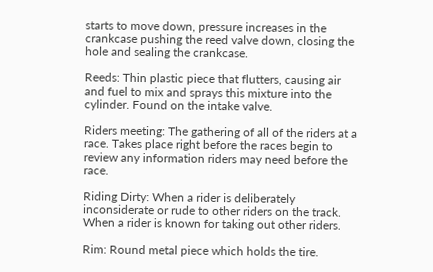starts to move down, pressure increases in the crankcase pushing the reed valve down, closing the hole and sealing the crankcase.

Reeds: Thin plastic piece that flutters, causing air and fuel to mix and sprays this mixture into the cylinder. Found on the intake valve.

Riders meeting: The gathering of all of the riders at a race. Takes place right before the races begin to review any information riders may need before the race.

Riding Dirty: When a rider is deliberately inconsiderate or rude to other riders on the track. When a rider is known for taking out other riders.

Rim: Round metal piece which holds the tire.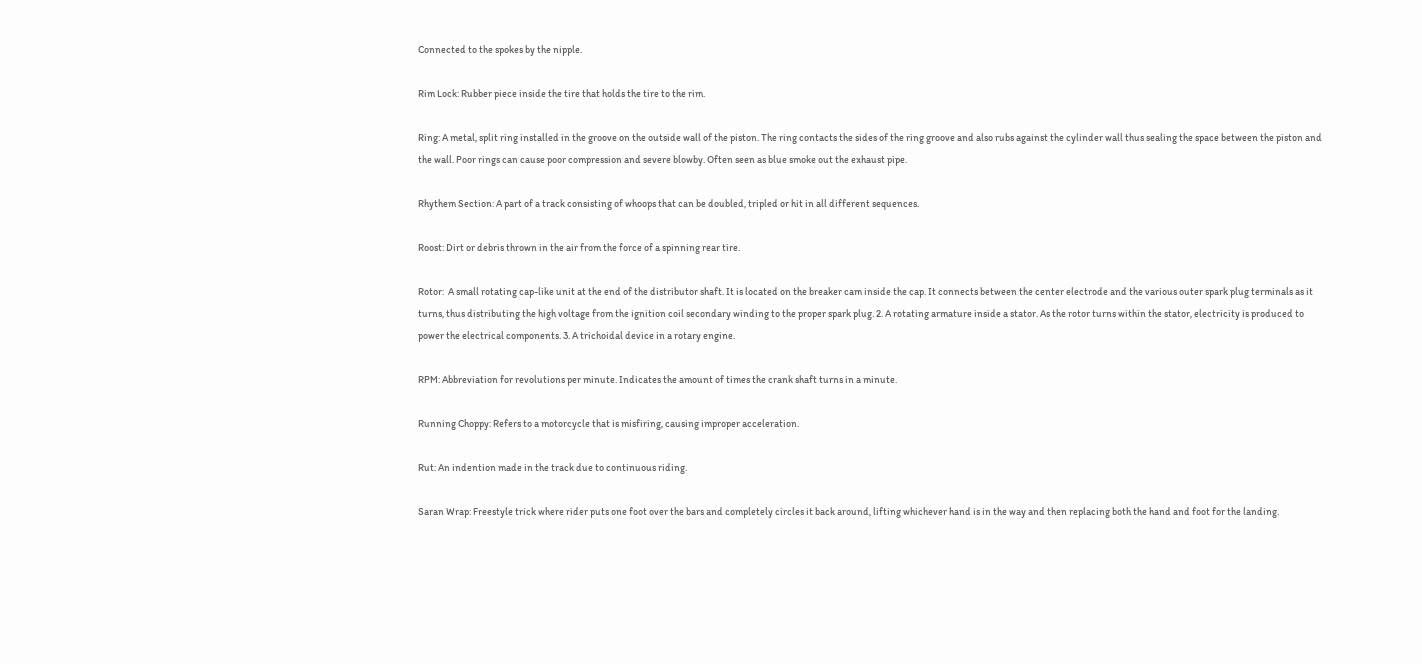Connected to the spokes by the nipple.

Rim Lock: Rubber piece inside the tire that holds the tire to the rim.

Ring: A metal, split ring installed in the groove on the outside wall of the piston. The ring contacts the sides of the ring groove and also rubs against the cylinder wall thus sealing the space between the piston and the wall. Poor rings can cause poor compression and severe blowby. Often seen as blue smoke out the exhaust pipe.

Rhythem Section: A part of a track consisting of whoops that can be doubled, tripled or hit in all different sequences.

Roost: Dirt or debris thrown in the air from the force of a spinning rear tire.

Rotor:  A small rotating cap-like unit at the end of the distributor shaft. It is located on the breaker cam inside the cap. It connects between the center electrode and the various outer spark plug terminals as it turns, thus distributing the high voltage from the ignition coil secondary winding to the proper spark plug. 2. A rotating armature inside a stator. As the rotor turns within the stator, electricity is produced to power the electrical components. 3. A trichoidal device in a rotary engine.

RPM: Abbreviation for revolutions per minute. Indicates the amount of times the crank shaft turns in a minute.

Running Choppy: Refers to a motorcycle that is misfiring, causing improper acceleration.

Rut: An indention made in the track due to continuous riding.

Saran Wrap: Freestyle trick where rider puts one foot over the bars and completely circles it back around, lifting whichever hand is in the way and then replacing both the hand and foot for the landing.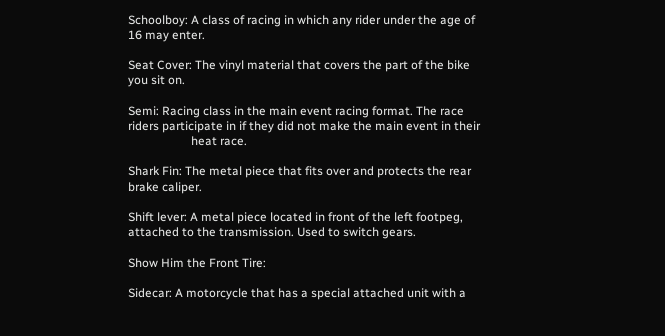Schoolboy: A class of racing in which any rider under the age of 16 may enter.

Seat Cover: The vinyl material that covers the part of the bike you sit on.

Semi: Racing class in the main event racing format. The race riders participate in if they did not make the main event in their
                     heat race.

Shark Fin: The metal piece that fits over and protects the rear brake caliper.

Shift lever: A metal piece located in front of the left footpeg, attached to the transmission. Used to switch gears.

Show Him the Front Tire:

Sidecar: A motorcycle that has a special attached unit with a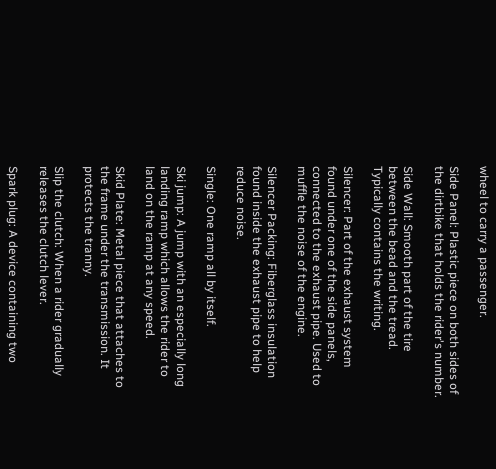wheel to carry a passenger.

Side Panel: Plastic piece on both sides of the dirtbike that holds the rider's number.

Side Wall: Smooth part of the tire between the bead and the tread. Typically contains the writing.

Silencer: Part of the exhaust system found under one of the side panels, connected to the exhaust pipe. Used to muffle the noise of the engine.

Silencer Packing: Fiberglass insulation found inside the exhaust pipe to help reduce noise.

Single: One ramp all by itself.

Ski jump: A jump with an especially long landing ramp which allows the rider to land on the ramp at any speed.

Skid Plate: Metal piece that attaches to the frame under the transmission. It protects the tranny.

Slip the clutch: When a rider gradually releases the clutch lever.

Spark plug: A device containing two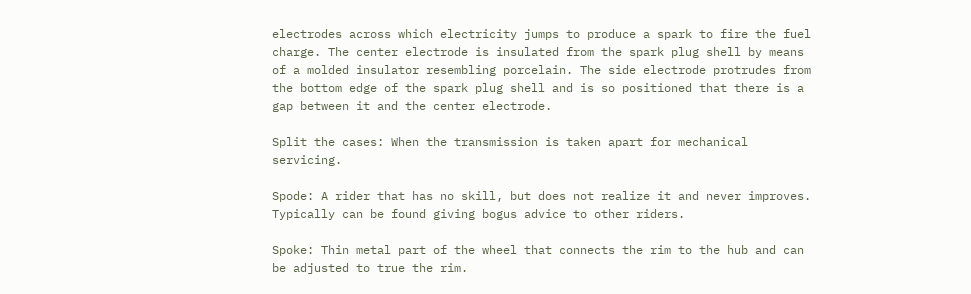electrodes across which electricity jumps to produce a spark to fire the fuel charge. The center electrode is insulated from the spark plug shell by means of a molded insulator resembling porcelain. The side electrode protrudes from the bottom edge of the spark plug shell and is so positioned that there is a gap between it and the center electrode.

Split the cases: When the transmission is taken apart for mechanical servicing.

Spode: A rider that has no skill, but does not realize it and never improves. Typically can be found giving bogus advice to other riders.

Spoke: Thin metal part of the wheel that connects the rim to the hub and can be adjusted to true the rim.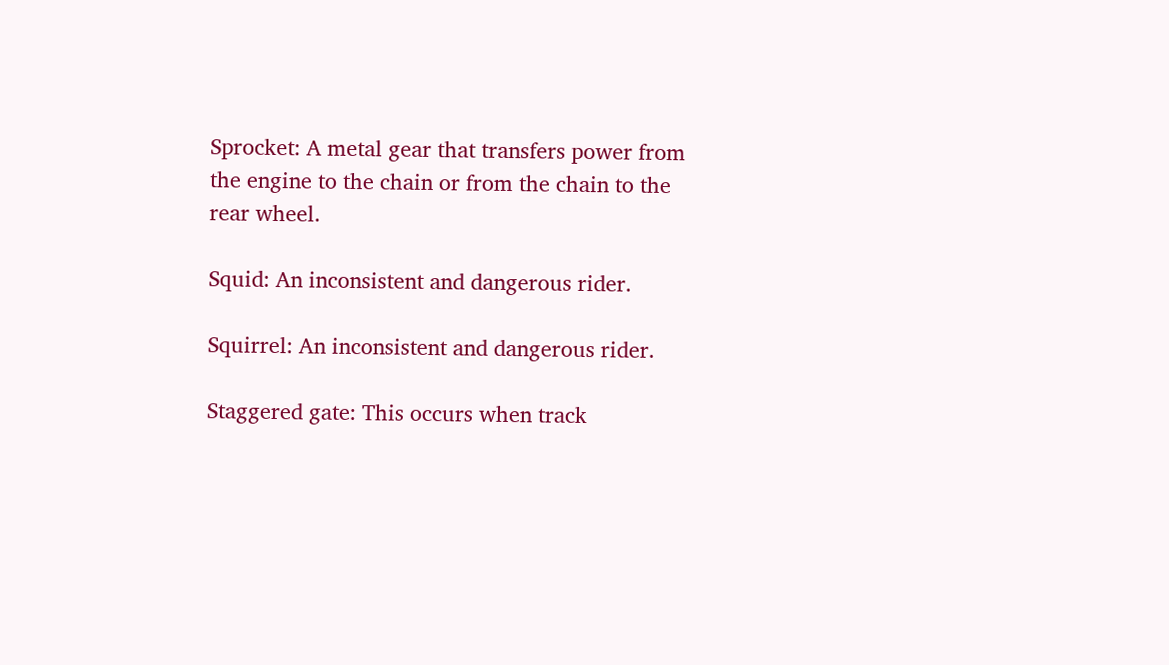Sprocket: A metal gear that transfers power from the engine to the chain or from the chain to the rear wheel.

Squid: An inconsistent and dangerous rider.

Squirrel: An inconsistent and dangerous rider.

Staggered gate: This occurs when track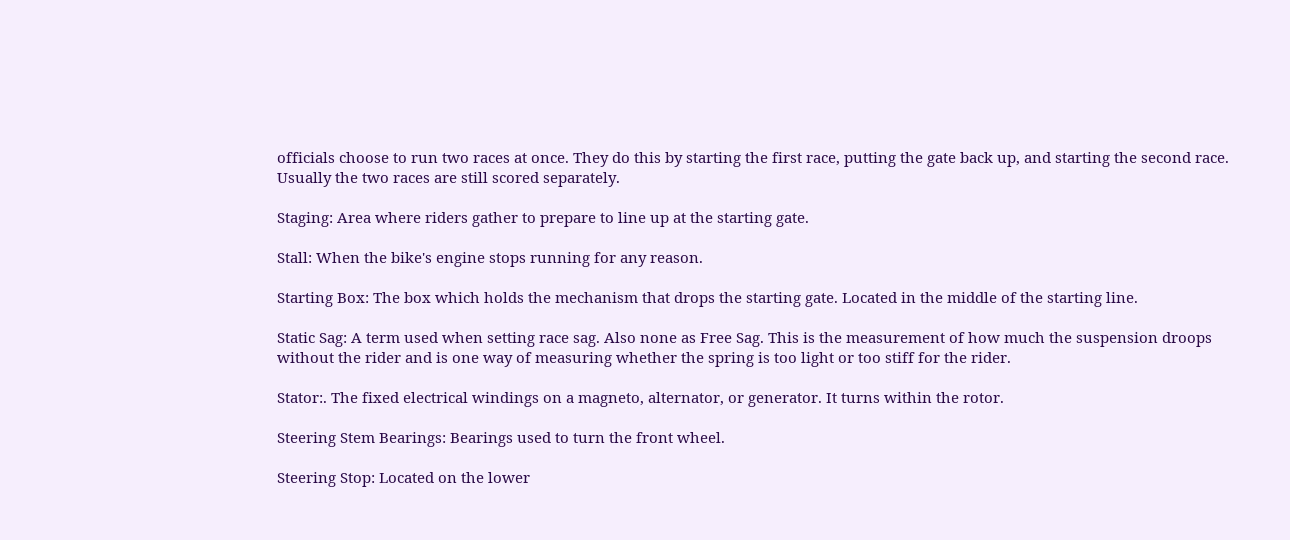officials choose to run two races at once. They do this by starting the first race, putting the gate back up, and starting the second race. Usually the two races are still scored separately.

Staging: Area where riders gather to prepare to line up at the starting gate.

Stall: When the bike's engine stops running for any reason.

Starting Box: The box which holds the mechanism that drops the starting gate. Located in the middle of the starting line.

Static Sag: A term used when setting race sag. Also none as Free Sag. This is the measurement of how much the suspension droops without the rider and is one way of measuring whether the spring is too light or too stiff for the rider.

Stator:. The fixed electrical windings on a magneto, alternator, or generator. It turns within the rotor.

Steering Stem Bearings: Bearings used to turn the front wheel.

Steering Stop: Located on the lower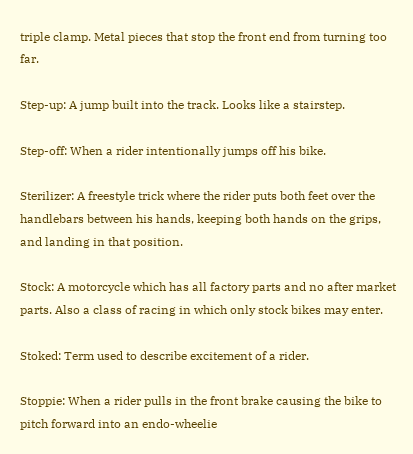triple clamp. Metal pieces that stop the front end from turning too far.

Step-up: A jump built into the track. Looks like a stairstep.

Step-off: When a rider intentionally jumps off his bike.

Sterilizer: A freestyle trick where the rider puts both feet over the handlebars between his hands, keeping both hands on the grips, and landing in that position.

Stock: A motorcycle which has all factory parts and no after market parts. Also a class of racing in which only stock bikes may enter.

Stoked: Term used to describe excitement of a rider.

Stoppie: When a rider pulls in the front brake causing the bike to pitch forward into an endo-wheelie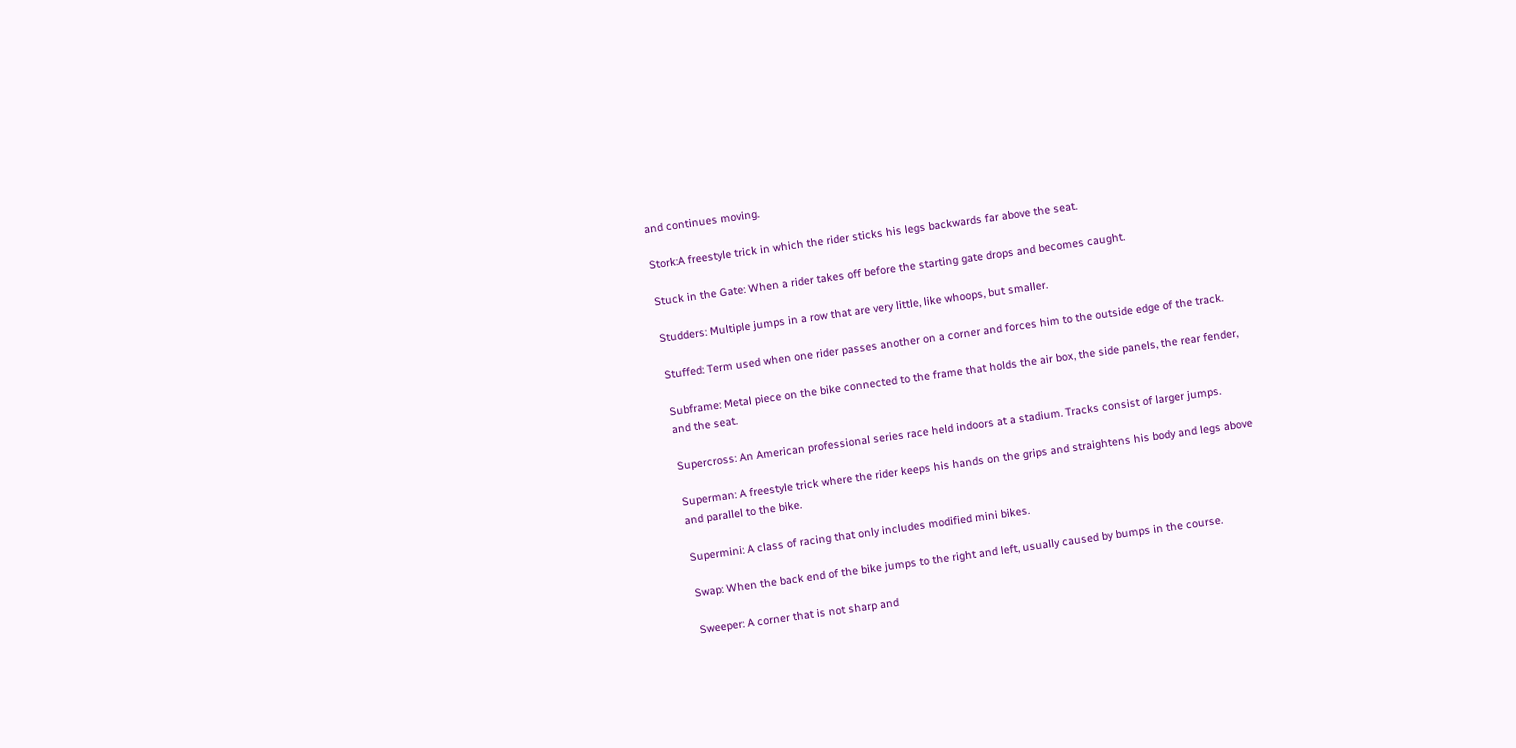and continues moving.

Stork:A freestyle trick in which the rider sticks his legs backwards far above the seat.

Stuck in the Gate: When a rider takes off before the starting gate drops and becomes caught.

Studders: Multiple jumps in a row that are very little, like whoops, but smaller.

Stuffed: Term used when one rider passes another on a corner and forces him to the outside edge of the track.

Subframe: Metal piece on the bike connected to the frame that holds the air box, the side panels, the rear fender, and the seat.

Supercross: An American professional series race held indoors at a stadium. Tracks consist of larger jumps.

Superman: A freestyle trick where the rider keeps his hands on the grips and straightens his body and legs above and parallel to the bike.

Supermini: A class of racing that only includes modified mini bikes.

Swap: When the back end of the bike jumps to the right and left, usually caused by bumps in the course.

Sweeper: A corner that is not sharp and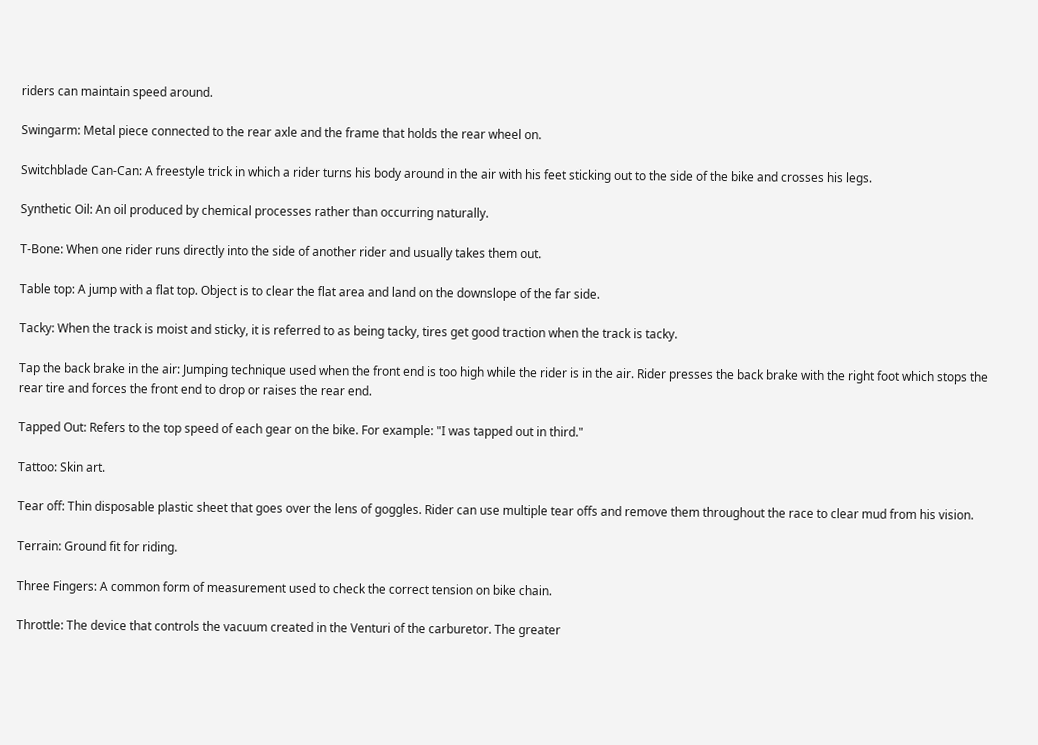riders can maintain speed around.

Swingarm: Metal piece connected to the rear axle and the frame that holds the rear wheel on.

Switchblade Can-Can: A freestyle trick in which a rider turns his body around in the air with his feet sticking out to the side of the bike and crosses his legs.

Synthetic Oil: An oil produced by chemical processes rather than occurring naturally.

T-Bone: When one rider runs directly into the side of another rider and usually takes them out.

Table top: A jump with a flat top. Object is to clear the flat area and land on the downslope of the far side.

Tacky: When the track is moist and sticky, it is referred to as being tacky, tires get good traction when the track is tacky.

Tap the back brake in the air: Jumping technique used when the front end is too high while the rider is in the air. Rider presses the back brake with the right foot which stops the rear tire and forces the front end to drop or raises the rear end.

Tapped Out: Refers to the top speed of each gear on the bike. For example: "I was tapped out in third."

Tattoo: Skin art.

Tear off: Thin disposable plastic sheet that goes over the lens of goggles. Rider can use multiple tear offs and remove them throughout the race to clear mud from his vision.

Terrain: Ground fit for riding.

Three Fingers: A common form of measurement used to check the correct tension on bike chain.

Throttle: The device that controls the vacuum created in the Venturi of the carburetor. The greater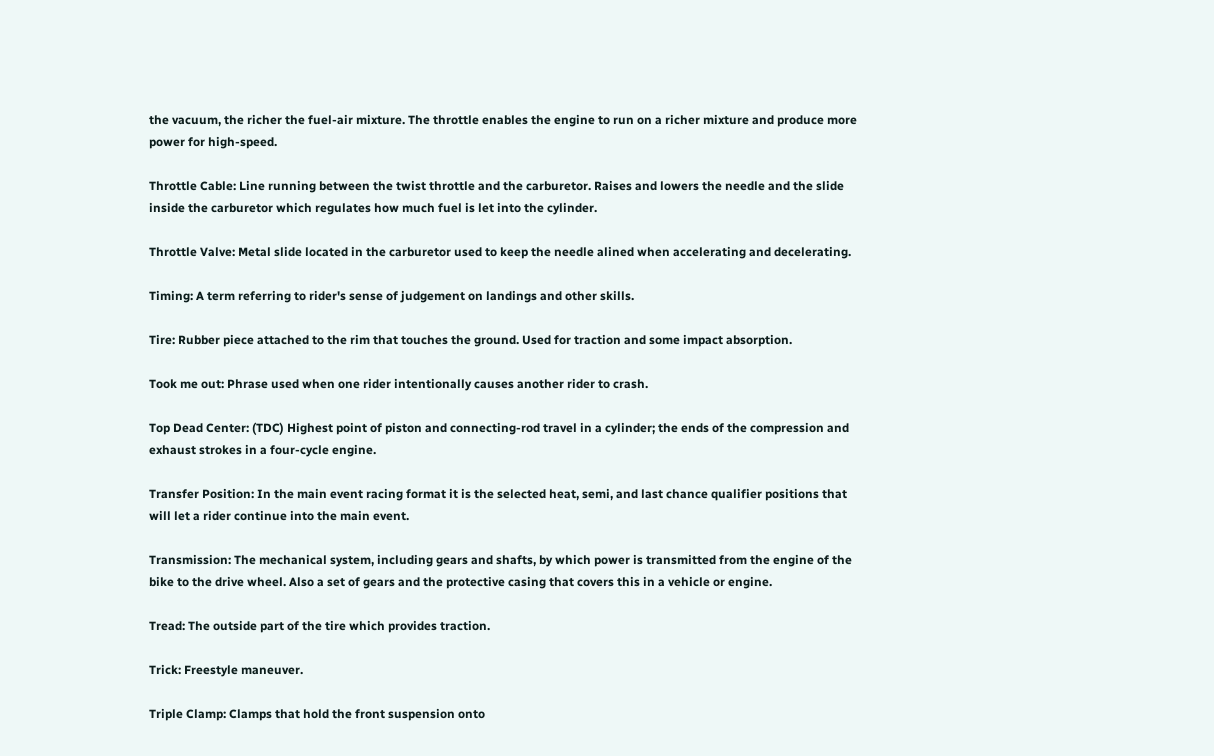the vacuum, the richer the fuel-air mixture. The throttle enables the engine to run on a richer mixture and produce more power for high-speed.

Throttle Cable: Line running between the twist throttle and the carburetor. Raises and lowers the needle and the slide inside the carburetor which regulates how much fuel is let into the cylinder.

Throttle Valve: Metal slide located in the carburetor used to keep the needle alined when accelerating and decelerating.

Timing: A term referring to rider's sense of judgement on landings and other skills.

Tire: Rubber piece attached to the rim that touches the ground. Used for traction and some impact absorption.

Took me out: Phrase used when one rider intentionally causes another rider to crash.

Top Dead Center: (TDC) Highest point of piston and connecting-rod travel in a cylinder; the ends of the compression and exhaust strokes in a four-cycle engine.

Transfer Position: In the main event racing format it is the selected heat, semi, and last chance qualifier positions that will let a rider continue into the main event.

Transmission: The mechanical system, including gears and shafts, by which power is transmitted from the engine of the bike to the drive wheel. Also a set of gears and the protective casing that covers this in a vehicle or engine.

Tread: The outside part of the tire which provides traction.

Trick: Freestyle maneuver.

Triple Clamp: Clamps that hold the front suspension onto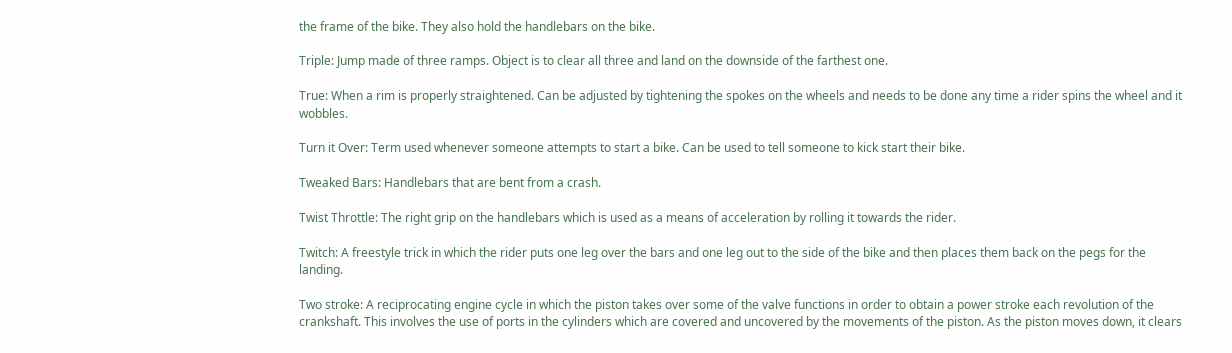the frame of the bike. They also hold the handlebars on the bike.

Triple: Jump made of three ramps. Object is to clear all three and land on the downside of the farthest one.

True: When a rim is properly straightened. Can be adjusted by tightening the spokes on the wheels and needs to be done any time a rider spins the wheel and it wobbles.

Turn it Over: Term used whenever someone attempts to start a bike. Can be used to tell someone to kick start their bike.

Tweaked Bars: Handlebars that are bent from a crash.

Twist Throttle: The right grip on the handlebars which is used as a means of acceleration by rolling it towards the rider.

Twitch: A freestyle trick in which the rider puts one leg over the bars and one leg out to the side of the bike and then places them back on the pegs for the landing.

Two stroke: A reciprocating engine cycle in which the piston takes over some of the valve functions in order to obtain a power stroke each revolution of the crankshaft. This involves the use of ports in the cylinders which are covered and uncovered by the movements of the piston. As the piston moves down, it clears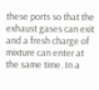these ports so that the exhaust gases can exit and a fresh charge of mixture can enter at the same time. In a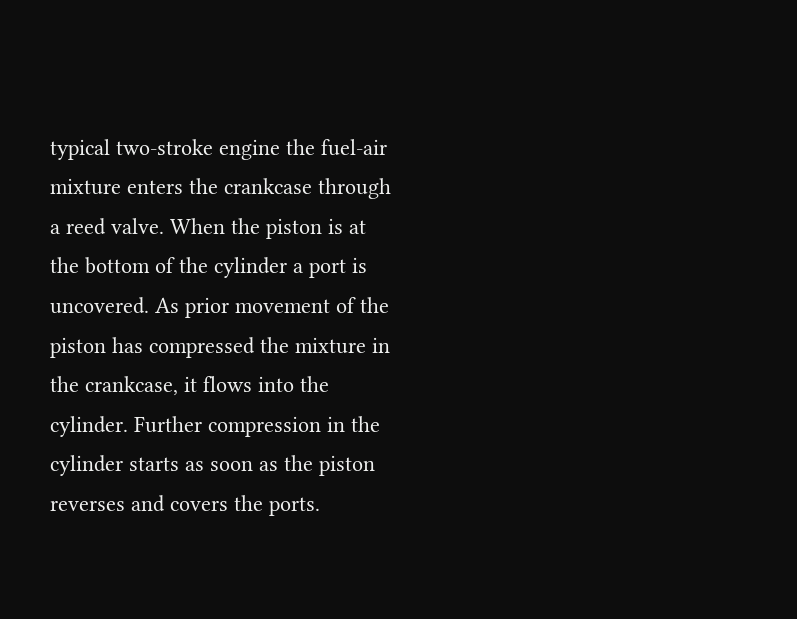typical two-stroke engine the fuel-air mixture enters the crankcase through a reed valve. When the piston is at the bottom of the cylinder a port is uncovered. As prior movement of the piston has compressed the mixture in the crankcase, it flows into the cylinder. Further compression in the cylinder starts as soon as the piston reverses and covers the ports.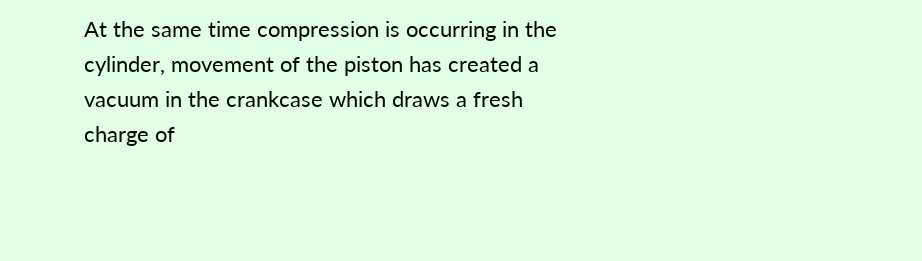At the same time compression is occurring in the cylinder, movement of the piston has created a vacuum in the crankcase which draws a fresh charge of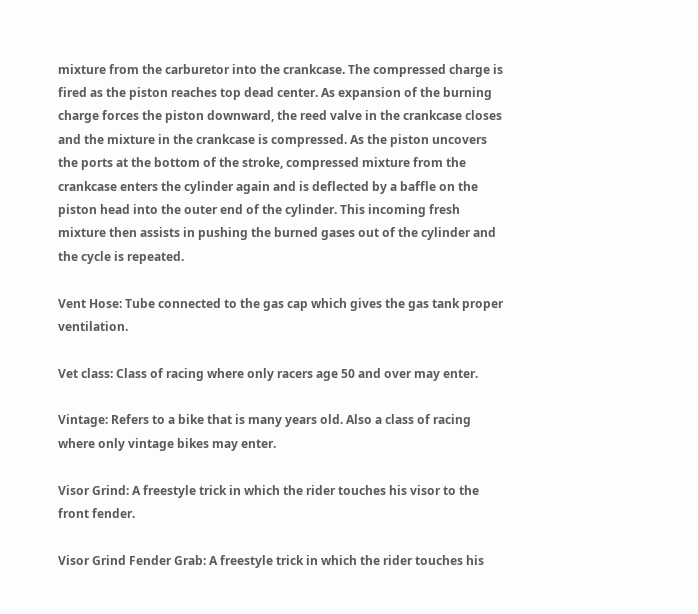mixture from the carburetor into the crankcase. The compressed charge is fired as the piston reaches top dead center. As expansion of the burning charge forces the piston downward, the reed valve in the crankcase closes and the mixture in the crankcase is compressed. As the piston uncovers the ports at the bottom of the stroke, compressed mixture from the crankcase enters the cylinder again and is deflected by a baffle on the piston head into the outer end of the cylinder. This incoming fresh mixture then assists in pushing the burned gases out of the cylinder and the cycle is repeated.

Vent Hose: Tube connected to the gas cap which gives the gas tank proper ventilation.

Vet class: Class of racing where only racers age 50 and over may enter.

Vintage: Refers to a bike that is many years old. Also a class of racing where only vintage bikes may enter.

Visor Grind: A freestyle trick in which the rider touches his visor to the front fender.

Visor Grind Fender Grab: A freestyle trick in which the rider touches his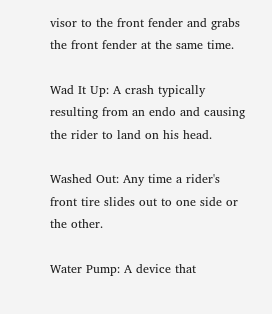visor to the front fender and grabs the front fender at the same time.

Wad It Up: A crash typically resulting from an endo and causing the rider to land on his head.

Washed Out: Any time a rider's front tire slides out to one side or the other.

Water Pump: A device that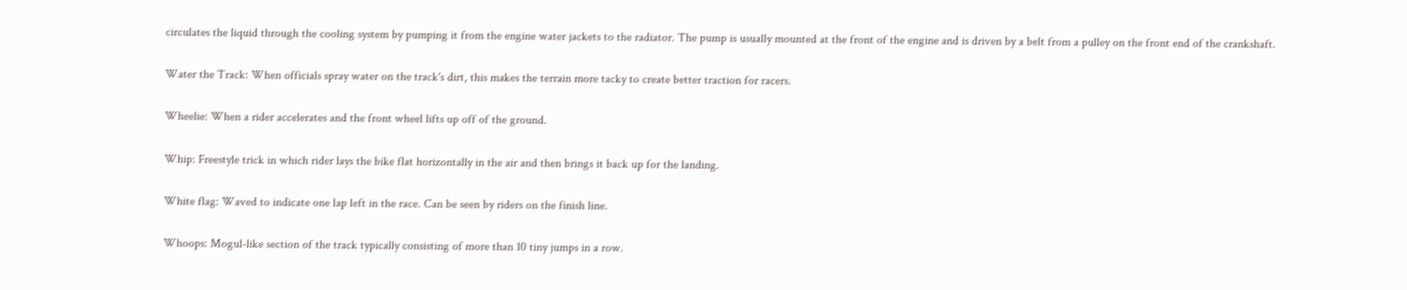circulates the liquid through the cooling system by pumping it from the engine water jackets to the radiator. The pump is usually mounted at the front of the engine and is driven by a belt from a pulley on the front end of the crankshaft.

Water the Track: When officials spray water on the track's dirt, this makes the terrain more tacky to create better traction for racers.

Wheelie: When a rider accelerates and the front wheel lifts up off of the ground.

Whip: Freestyle trick in which rider lays the bike flat horizontally in the air and then brings it back up for the landing.

White flag: Waved to indicate one lap left in the race. Can be seen by riders on the finish line.

Whoops: Mogul-like section of the track typically consisting of more than 10 tiny jumps in a row.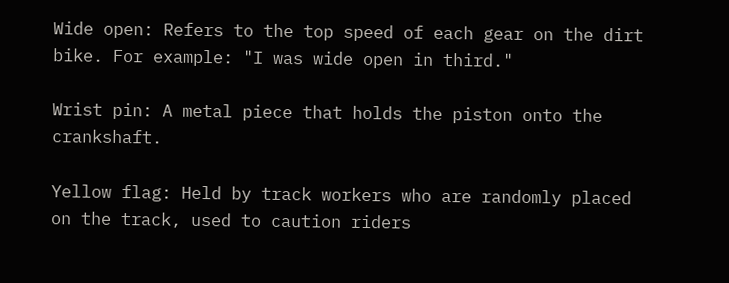Wide open: Refers to the top speed of each gear on the dirt bike. For example: "I was wide open in third."

Wrist pin: A metal piece that holds the piston onto the crankshaft.

Yellow flag: Held by track workers who are randomly placed on the track, used to caution riders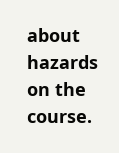about hazards on the course.